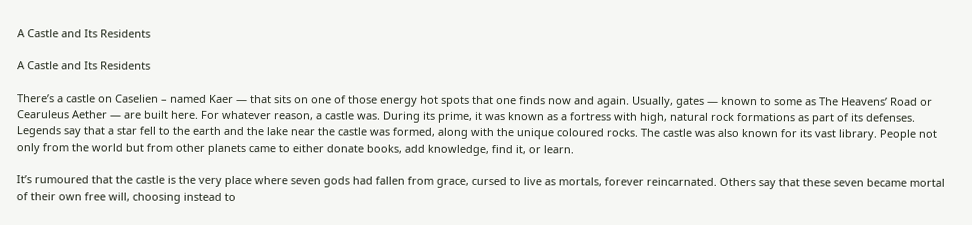A Castle and Its Residents

A Castle and Its Residents

There’s a castle on Caselien – named Kaer — that sits on one of those energy hot spots that one finds now and again. Usually, gates — known to some as The Heavens’ Road or Cearuleus Aether — are built here. For whatever reason, a castle was. During its prime, it was known as a fortress with high, natural rock formations as part of its defenses. Legends say that a star fell to the earth and the lake near the castle was formed, along with the unique coloured rocks. The castle was also known for its vast library. People not only from the world but from other planets came to either donate books, add knowledge, find it, or learn.

It’s rumoured that the castle is the very place where seven gods had fallen from grace, cursed to live as mortals, forever reincarnated. Others say that these seven became mortal of their own free will, choosing instead to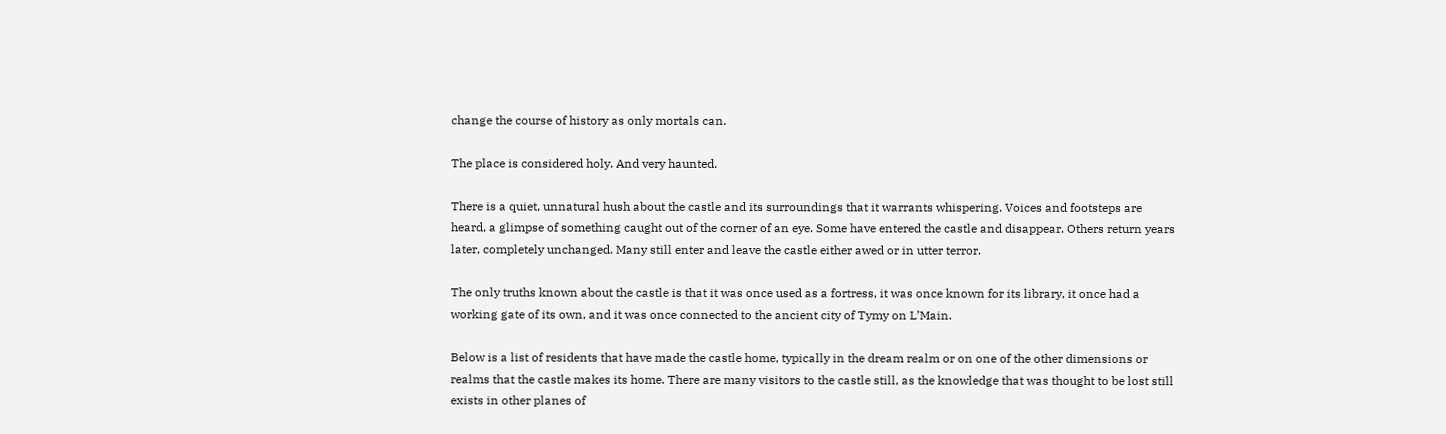change the course of history as only mortals can.

The place is considered holy. And very haunted.

There is a quiet, unnatural hush about the castle and its surroundings that it warrants whispering. Voices and footsteps are heard, a glimpse of something caught out of the corner of an eye. Some have entered the castle and disappear. Others return years later, completely unchanged. Many still enter and leave the castle either awed or in utter terror.

The only truths known about the castle is that it was once used as a fortress, it was once known for its library, it once had a working gate of its own, and it was once connected to the ancient city of Tymy on L’Main.

Below is a list of residents that have made the castle home, typically in the dream realm or on one of the other dimensions or realms that the castle makes its home. There are many visitors to the castle still, as the knowledge that was thought to be lost still exists in other planes of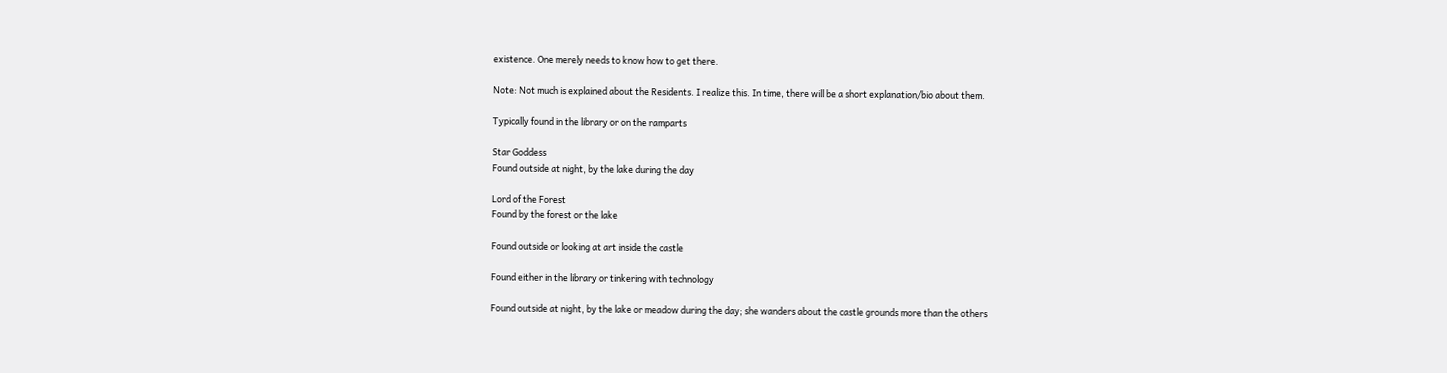existence. One merely needs to know how to get there.

Note: Not much is explained about the Residents. I realize this. In time, there will be a short explanation/bio about them.

Typically found in the library or on the ramparts

Star Goddess
Found outside at night, by the lake during the day

Lord of the Forest
Found by the forest or the lake

Found outside or looking at art inside the castle

Found either in the library or tinkering with technology

Found outside at night, by the lake or meadow during the day; she wanders about the castle grounds more than the others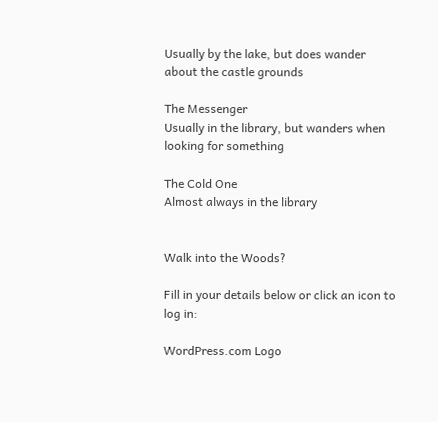Usually by the lake, but does wander about the castle grounds

The Messenger
Usually in the library, but wanders when looking for something

The Cold One
Almost always in the library


Walk into the Woods?

Fill in your details below or click an icon to log in:

WordPress.com Logo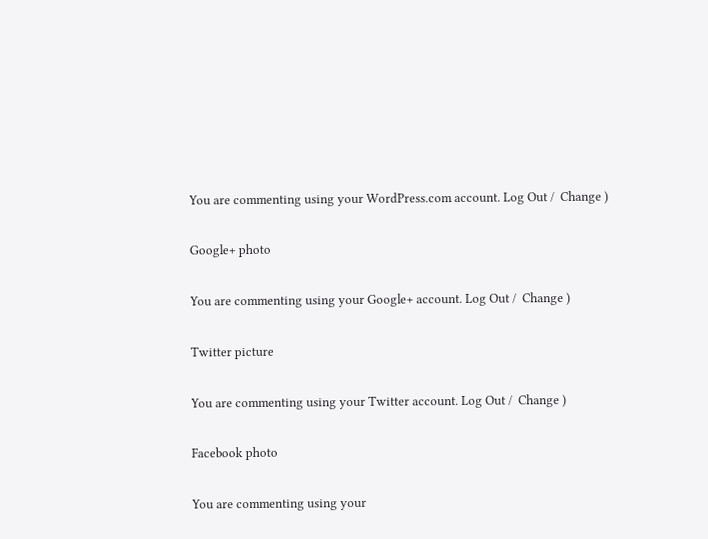You are commenting using your WordPress.com account. Log Out /  Change )

Google+ photo

You are commenting using your Google+ account. Log Out /  Change )

Twitter picture

You are commenting using your Twitter account. Log Out /  Change )

Facebook photo

You are commenting using your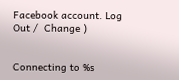Facebook account. Log Out /  Change )


Connecting to %s